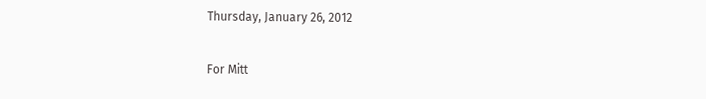Thursday, January 26, 2012

For Mitt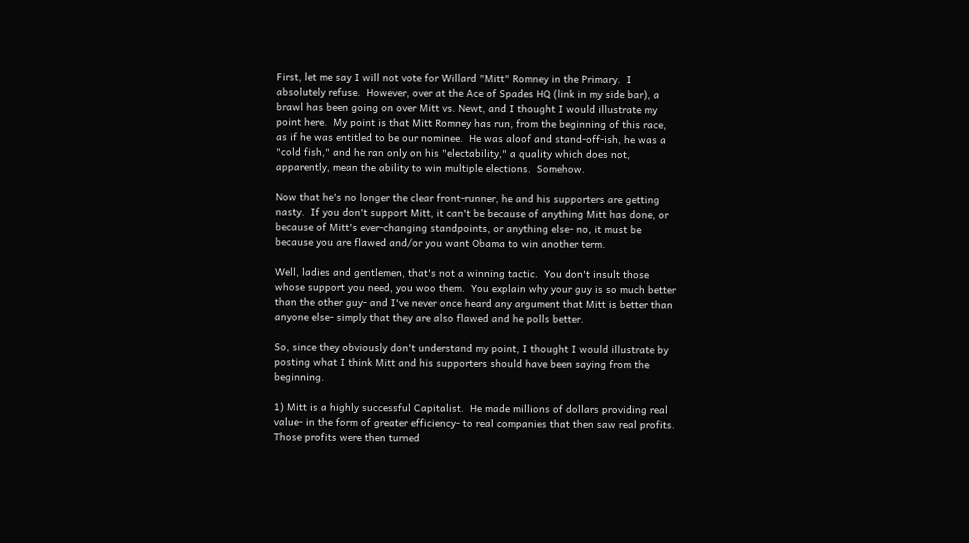First, let me say I will not vote for Willard "Mitt" Romney in the Primary.  I absolutely refuse.  However, over at the Ace of Spades HQ (link in my side bar), a brawl has been going on over Mitt vs. Newt, and I thought I would illustrate my point here.  My point is that Mitt Romney has run, from the beginning of this race, as if he was entitled to be our nominee.  He was aloof and stand-off-ish, he was a "cold fish," and he ran only on his "electability," a quality which does not, apparently, mean the ability to win multiple elections.  Somehow.

Now that he's no longer the clear front-runner, he and his supporters are getting nasty.  If you don't support Mitt, it can't be because of anything Mitt has done, or because of Mitt's ever-changing standpoints, or anything else- no, it must be because you are flawed and/or you want Obama to win another term.

Well, ladies and gentlemen, that's not a winning tactic.  You don't insult those whose support you need, you woo them.  You explain why your guy is so much better than the other guy- and I've never once heard any argument that Mitt is better than anyone else- simply that they are also flawed and he polls better.

So, since they obviously don't understand my point, I thought I would illustrate by posting what I think Mitt and his supporters should have been saying from the beginning.

1) Mitt is a highly successful Capitalist.  He made millions of dollars providing real value- in the form of greater efficiency- to real companies that then saw real profits.  Those profits were then turned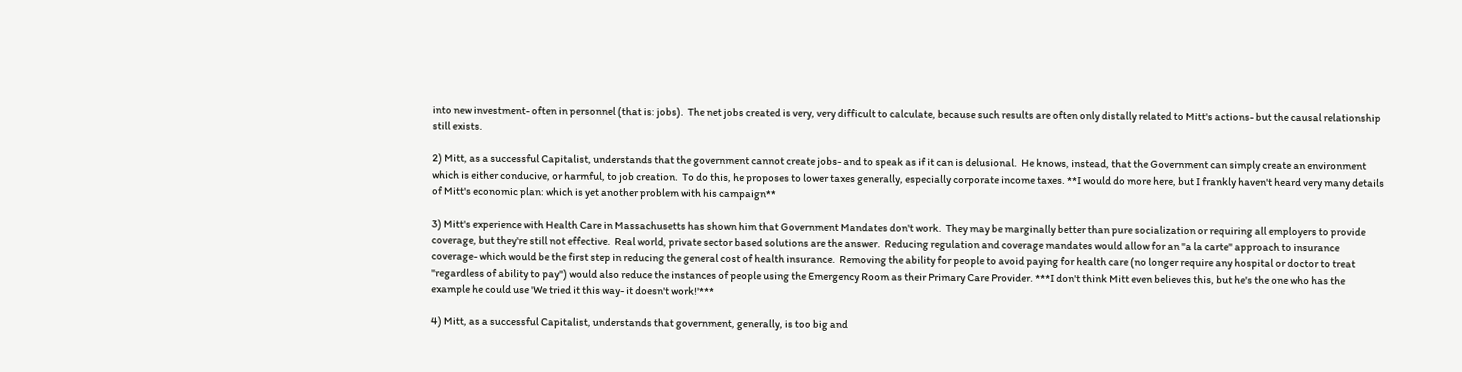into new investment- often in personnel (that is: jobs).  The net jobs created is very, very difficult to calculate, because such results are often only distally related to Mitt's actions- but the causal relationship still exists.

2) Mitt, as a successful Capitalist, understands that the government cannot create jobs- and to speak as if it can is delusional.  He knows, instead, that the Government can simply create an environment which is either conducive, or harmful, to job creation.  To do this, he proposes to lower taxes generally, especially corporate income taxes. **I would do more here, but I frankly haven't heard very many details of Mitt's economic plan: which is yet another problem with his campaign**

3) Mitt's experience with Health Care in Massachusetts has shown him that Government Mandates don't work.  They may be marginally better than pure socialization or requiring all employers to provide coverage, but they're still not effective.  Real world, private sector based solutions are the answer.  Reducing regulation and coverage mandates would allow for an "a la carte" approach to insurance coverage- which would be the first step in reducing the general cost of health insurance.  Removing the ability for people to avoid paying for health care (no longer require any hospital or doctor to treat "regardless of ability to pay") would also reduce the instances of people using the Emergency Room as their Primary Care Provider. ***I don't think Mitt even believes this, but he's the one who has the example he could use 'We tried it this way- it doesn't work!'***

4) Mitt, as a successful Capitalist, understands that government, generally, is too big and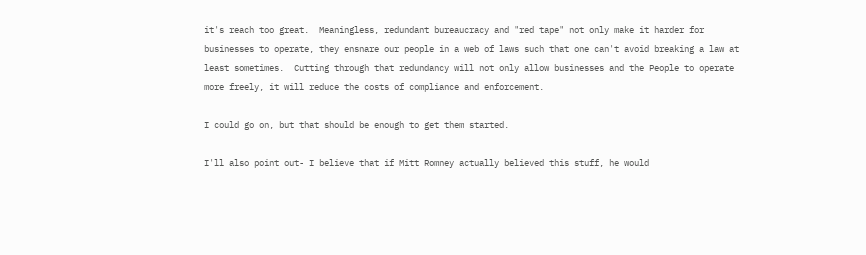it's reach too great.  Meaningless, redundant bureaucracy and "red tape" not only make it harder for businesses to operate, they ensnare our people in a web of laws such that one can't avoid breaking a law at least sometimes.  Cutting through that redundancy will not only allow businesses and the People to operate more freely, it will reduce the costs of compliance and enforcement.

I could go on, but that should be enough to get them started.

I'll also point out- I believe that if Mitt Romney actually believed this stuff, he would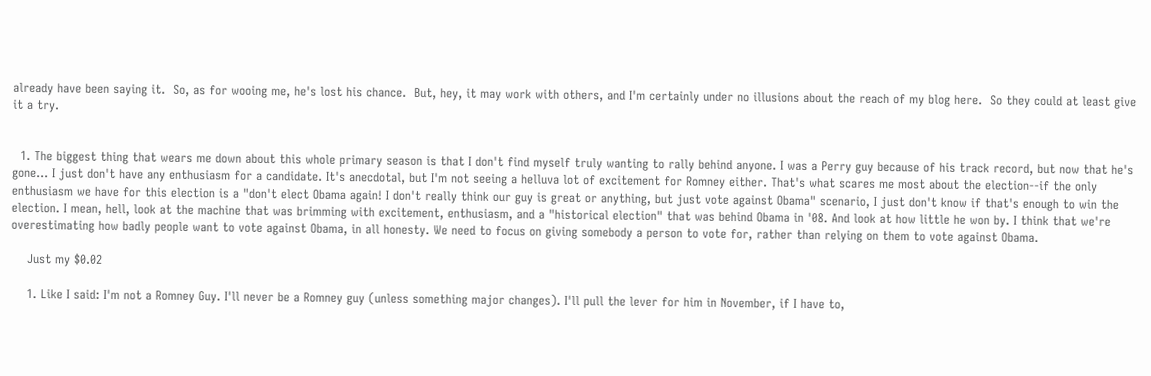already have been saying it.  So, as for wooing me, he's lost his chance.  But, hey, it may work with others, and I'm certainly under no illusions about the reach of my blog here.  So they could at least give it a try.


  1. The biggest thing that wears me down about this whole primary season is that I don't find myself truly wanting to rally behind anyone. I was a Perry guy because of his track record, but now that he's gone... I just don't have any enthusiasm for a candidate. It's anecdotal, but I'm not seeing a helluva lot of excitement for Romney either. That's what scares me most about the election--if the only enthusiasm we have for this election is a "don't elect Obama again! I don't really think our guy is great or anything, but just vote against Obama" scenario, I just don't know if that's enough to win the election. I mean, hell, look at the machine that was brimming with excitement, enthusiasm, and a "historical election" that was behind Obama in '08. And look at how little he won by. I think that we're overestimating how badly people want to vote against Obama, in all honesty. We need to focus on giving somebody a person to vote for, rather than relying on them to vote against Obama.

    Just my $0.02

    1. Like I said: I'm not a Romney Guy. I'll never be a Romney guy (unless something major changes). I'll pull the lever for him in November, if I have to,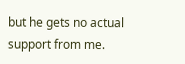but he gets no actual support from me.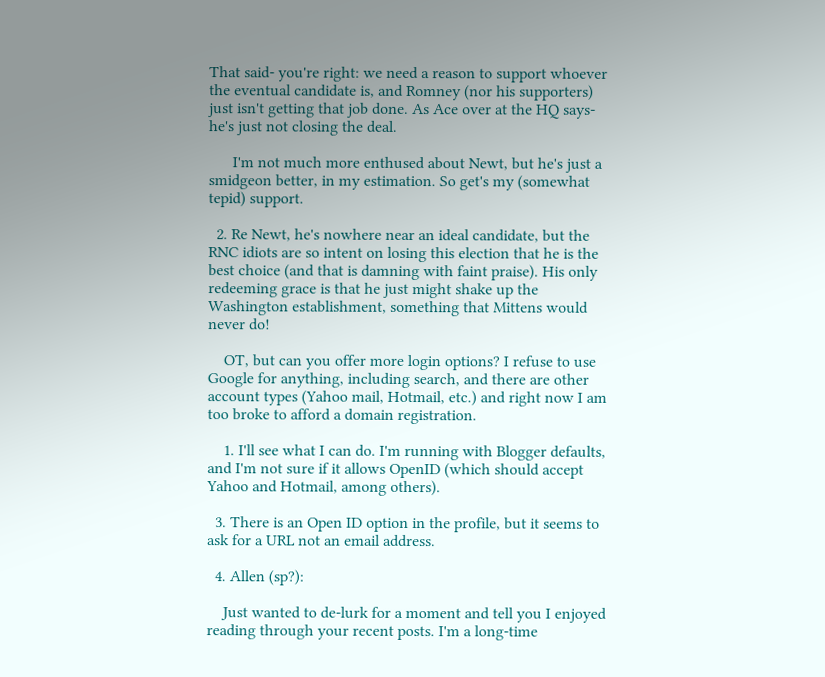That said- you're right: we need a reason to support whoever the eventual candidate is, and Romney (nor his supporters) just isn't getting that job done. As Ace over at the HQ says- he's just not closing the deal.

      I'm not much more enthused about Newt, but he's just a smidgeon better, in my estimation. So get's my (somewhat tepid) support.

  2. Re Newt, he's nowhere near an ideal candidate, but the RNC idiots are so intent on losing this election that he is the best choice (and that is damning with faint praise). His only redeeming grace is that he just might shake up the Washington establishment, something that Mittens would never do!

    OT, but can you offer more login options? I refuse to use Google for anything, including search, and there are other account types (Yahoo mail, Hotmail, etc.) and right now I am too broke to afford a domain registration.

    1. I'll see what I can do. I'm running with Blogger defaults, and I'm not sure if it allows OpenID (which should accept Yahoo and Hotmail, among others).

  3. There is an Open ID option in the profile, but it seems to ask for a URL not an email address.

  4. Allen (sp?):

    Just wanted to de-lurk for a moment and tell you I enjoyed reading through your recent posts. I'm a long-time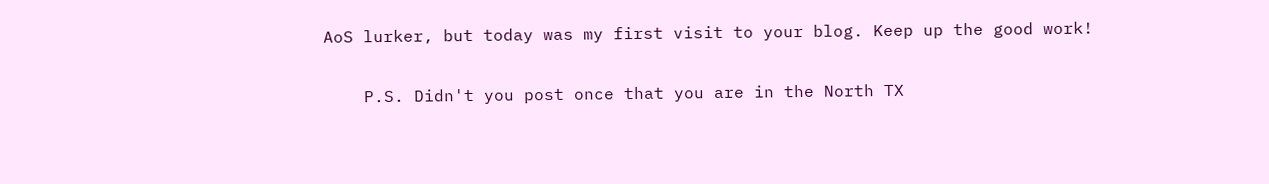AoS lurker, but today was my first visit to your blog. Keep up the good work!

    P.S. Didn't you post once that you are in the North TX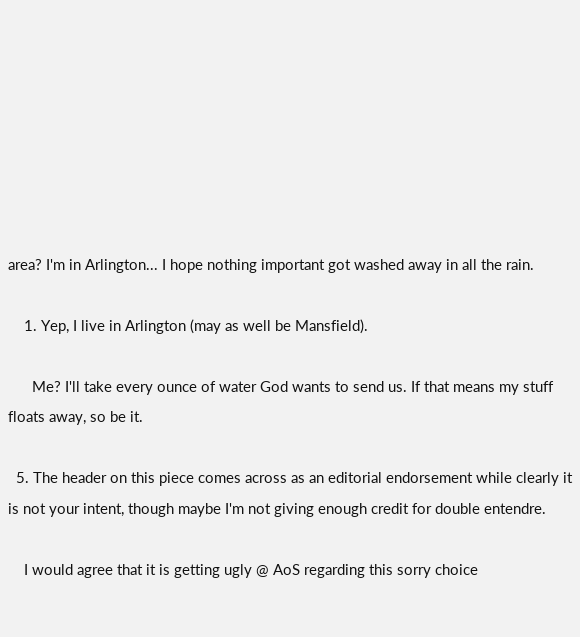area? I'm in Arlington... I hope nothing important got washed away in all the rain.

    1. Yep, I live in Arlington (may as well be Mansfield).

      Me? I'll take every ounce of water God wants to send us. If that means my stuff floats away, so be it.

  5. The header on this piece comes across as an editorial endorsement while clearly it is not your intent, though maybe I'm not giving enough credit for double entendre.

    I would agree that it is getting ugly @ AoS regarding this sorry choice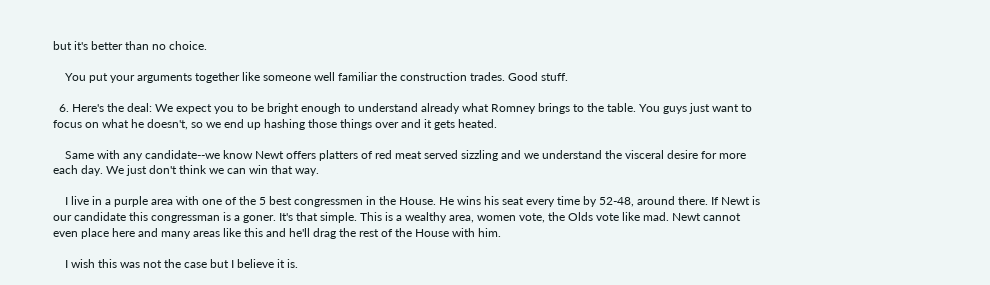but it's better than no choice.

    You put your arguments together like someone well familiar the construction trades. Good stuff.

  6. Here's the deal: We expect you to be bright enough to understand already what Romney brings to the table. You guys just want to focus on what he doesn't, so we end up hashing those things over and it gets heated.

    Same with any candidate--we know Newt offers platters of red meat served sizzling and we understand the visceral desire for more each day. We just don't think we can win that way.

    I live in a purple area with one of the 5 best congressmen in the House. He wins his seat every time by 52-48, around there. If Newt is our candidate this congressman is a goner. It's that simple. This is a wealthy area, women vote, the Olds vote like mad. Newt cannot even place here and many areas like this and he'll drag the rest of the House with him.

    I wish this was not the case but I believe it is.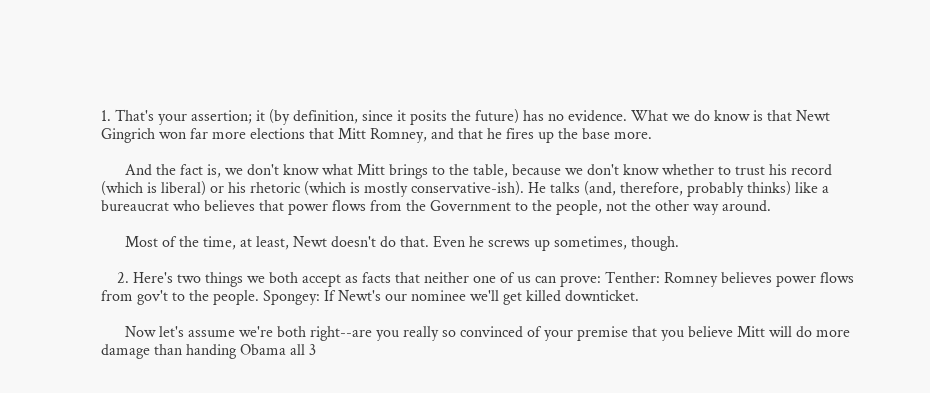1. That's your assertion; it (by definition, since it posits the future) has no evidence. What we do know is that Newt Gingrich won far more elections that Mitt Romney, and that he fires up the base more.

      And the fact is, we don't know what Mitt brings to the table, because we don't know whether to trust his record (which is liberal) or his rhetoric (which is mostly conservative-ish). He talks (and, therefore, probably thinks) like a bureaucrat who believes that power flows from the Government to the people, not the other way around.

      Most of the time, at least, Newt doesn't do that. Even he screws up sometimes, though.

    2. Here's two things we both accept as facts that neither one of us can prove: Tenther: Romney believes power flows from gov't to the people. Spongey: If Newt's our nominee we'll get killed downticket.

      Now let's assume we're both right--are you really so convinced of your premise that you believe Mitt will do more damage than handing Obama all 3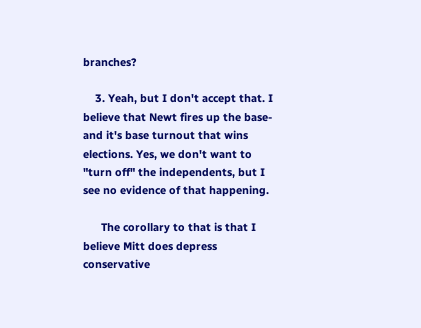branches?

    3. Yeah, but I don't accept that. I believe that Newt fires up the base- and it's base turnout that wins elections. Yes, we don't want to "turn off" the independents, but I see no evidence of that happening.

      The corollary to that is that I believe Mitt does depress conservative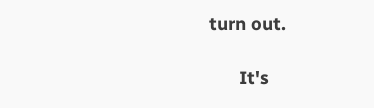turn out.

      It's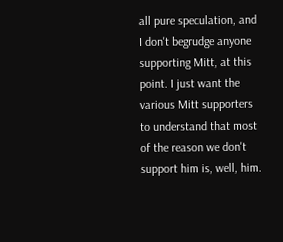all pure speculation, and I don't begrudge anyone supporting Mitt, at this point. I just want the various Mitt supporters to understand that most of the reason we don't support him is, well, him.